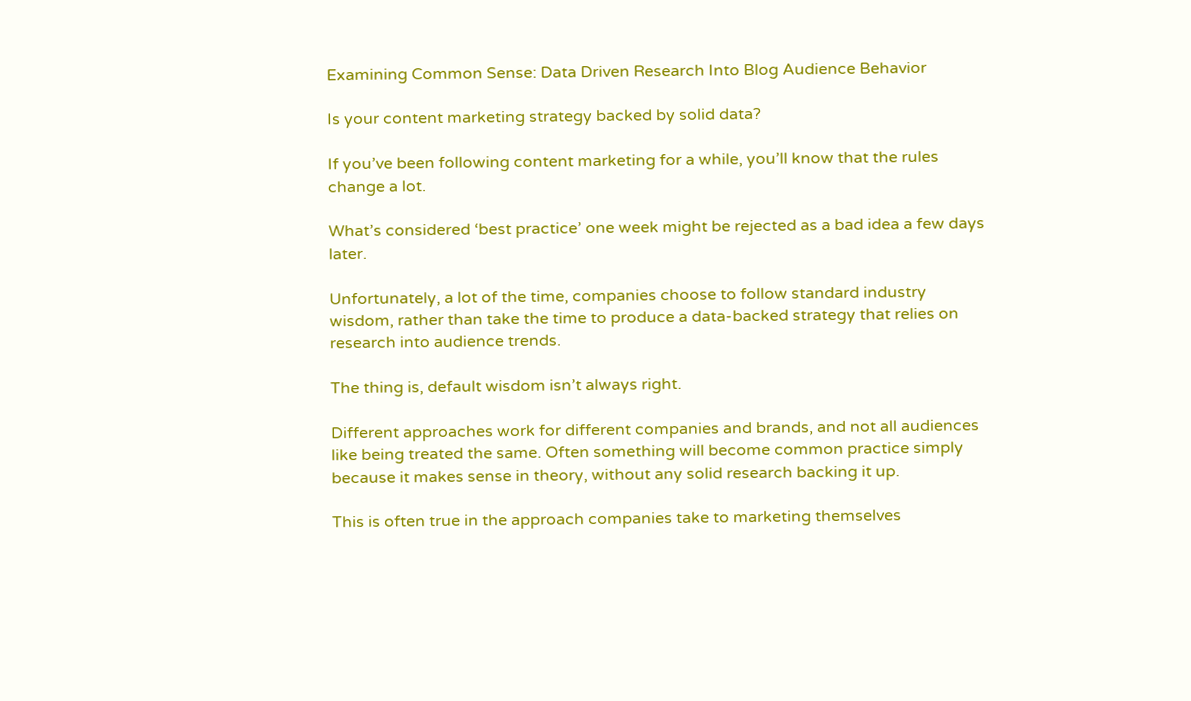Examining Common Sense: Data Driven Research Into Blog Audience Behavior

Is your content marketing strategy backed by solid data?

If you’ve been following content marketing for a while, you’ll know that the rules change a lot.

What’s considered ‘best practice’ one week might be rejected as a bad idea a few days later.

Unfortunately, a lot of the time, companies choose to follow standard industry wisdom, rather than take the time to produce a data-backed strategy that relies on research into audience trends.

The thing is, default wisdom isn’t always right.

Different approaches work for different companies and brands, and not all audiences like being treated the same. Often something will become common practice simply because it makes sense in theory, without any solid research backing it up.

This is often true in the approach companies take to marketing themselves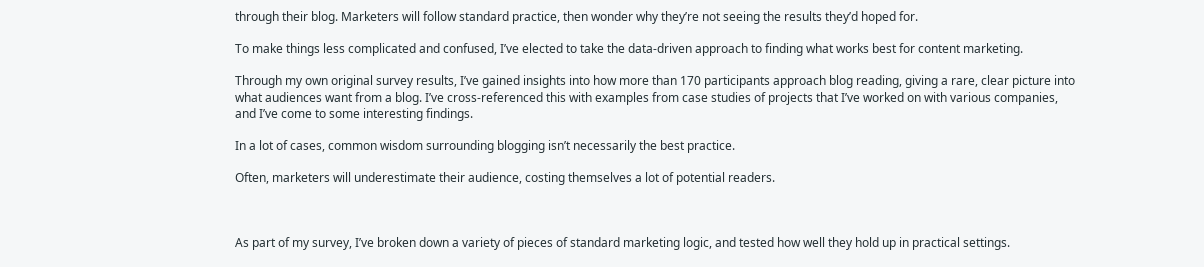through their blog. Marketers will follow standard practice, then wonder why they’re not seeing the results they’d hoped for.

To make things less complicated and confused, I’ve elected to take the data-driven approach to finding what works best for content marketing.

Through my own original survey results, I’ve gained insights into how more than 170 participants approach blog reading, giving a rare, clear picture into what audiences want from a blog. I’ve cross-referenced this with examples from case studies of projects that I’ve worked on with various companies, and I’ve come to some interesting findings.

In a lot of cases, common wisdom surrounding blogging isn’t necessarily the best practice.

Often, marketers will underestimate their audience, costing themselves a lot of potential readers.



As part of my survey, I’ve broken down a variety of pieces of standard marketing logic, and tested how well they hold up in practical settings.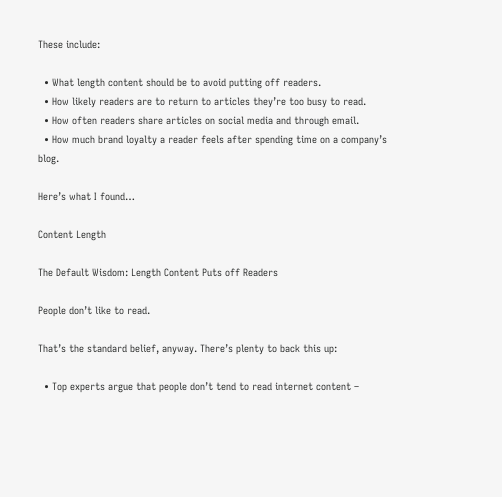These include:

  • What length content should be to avoid putting off readers.
  • How likely readers are to return to articles they’re too busy to read.
  • How often readers share articles on social media and through email.
  • How much brand loyalty a reader feels after spending time on a company’s blog.

Here’s what I found…

Content Length

The Default Wisdom: Length Content Puts off Readers

People don’t like to read.

That’s the standard belief, anyway. There’s plenty to back this up:

  • Top experts argue that people don’t tend to read internet content –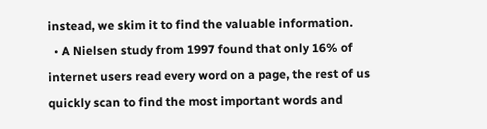instead, we skim it to find the valuable information.
  • A Nielsen study from 1997 found that only 16% of internet users read every word on a page, the rest of us quickly scan to find the most important words and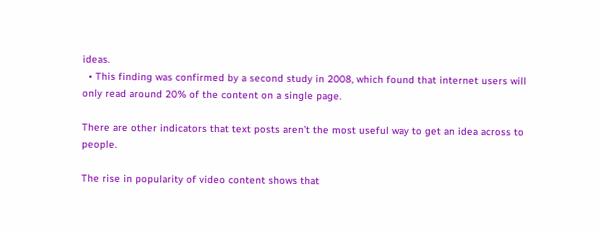ideas.
  • This finding was confirmed by a second study in 2008, which found that internet users will only read around 20% of the content on a single page.

There are other indicators that text posts aren’t the most useful way to get an idea across to people.

The rise in popularity of video content shows that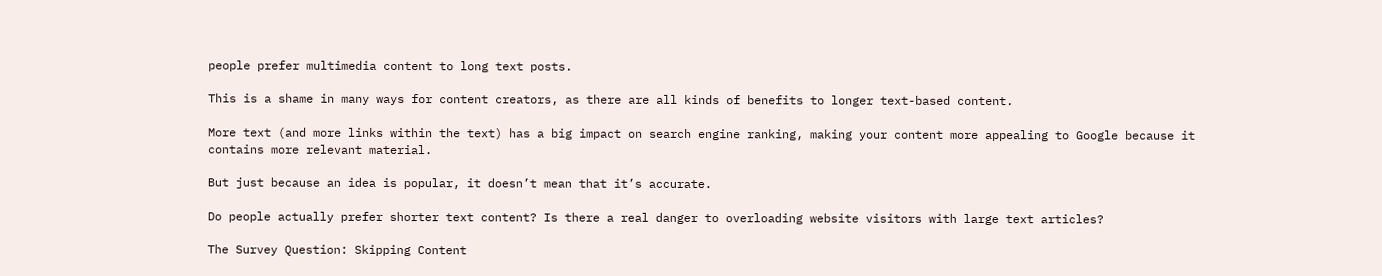people prefer multimedia content to long text posts.

This is a shame in many ways for content creators, as there are all kinds of benefits to longer text-based content.

More text (and more links within the text) has a big impact on search engine ranking, making your content more appealing to Google because it contains more relevant material.

But just because an idea is popular, it doesn’t mean that it’s accurate.

Do people actually prefer shorter text content? Is there a real danger to overloading website visitors with large text articles?

The Survey Question: Skipping Content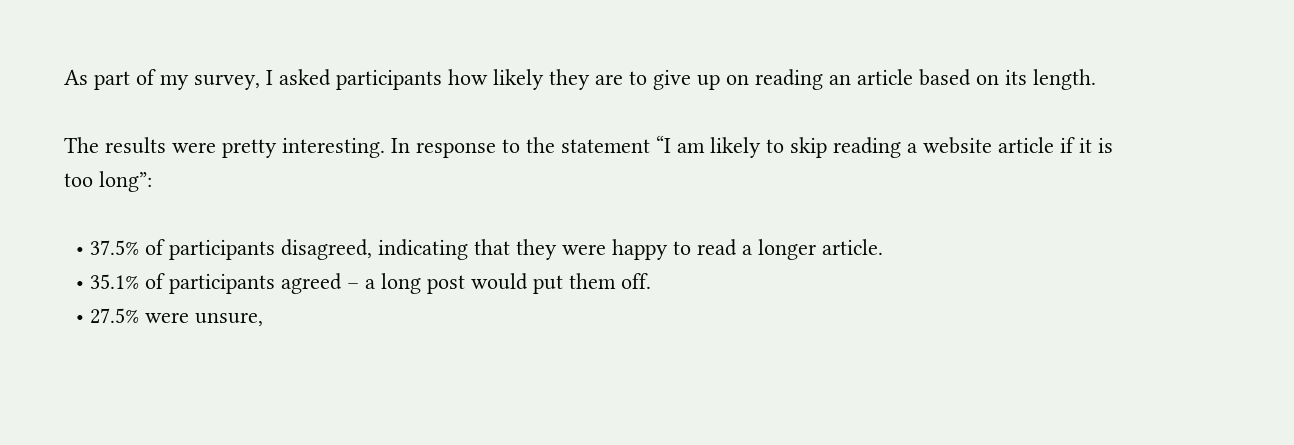As part of my survey, I asked participants how likely they are to give up on reading an article based on its length.

The results were pretty interesting. In response to the statement “I am likely to skip reading a website article if it is too long”:

  • 37.5% of participants disagreed, indicating that they were happy to read a longer article.
  • 35.1% of participants agreed – a long post would put them off.
  • 27.5% were unsure,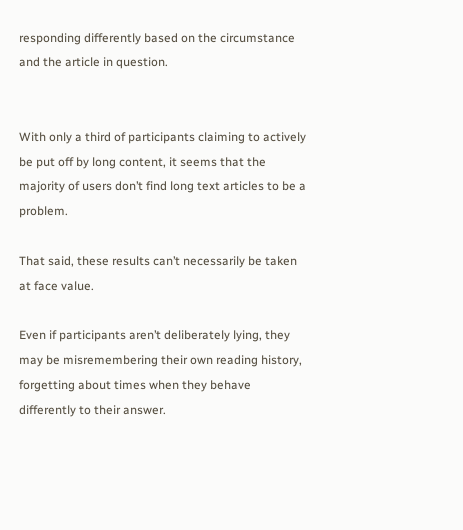responding differently based on the circumstance and the article in question.


With only a third of participants claiming to actively be put off by long content, it seems that the majority of users don’t find long text articles to be a problem.

That said, these results can’t necessarily be taken at face value.

Even if participants aren’t deliberately lying, they may be misremembering their own reading history, forgetting about times when they behave differently to their answer.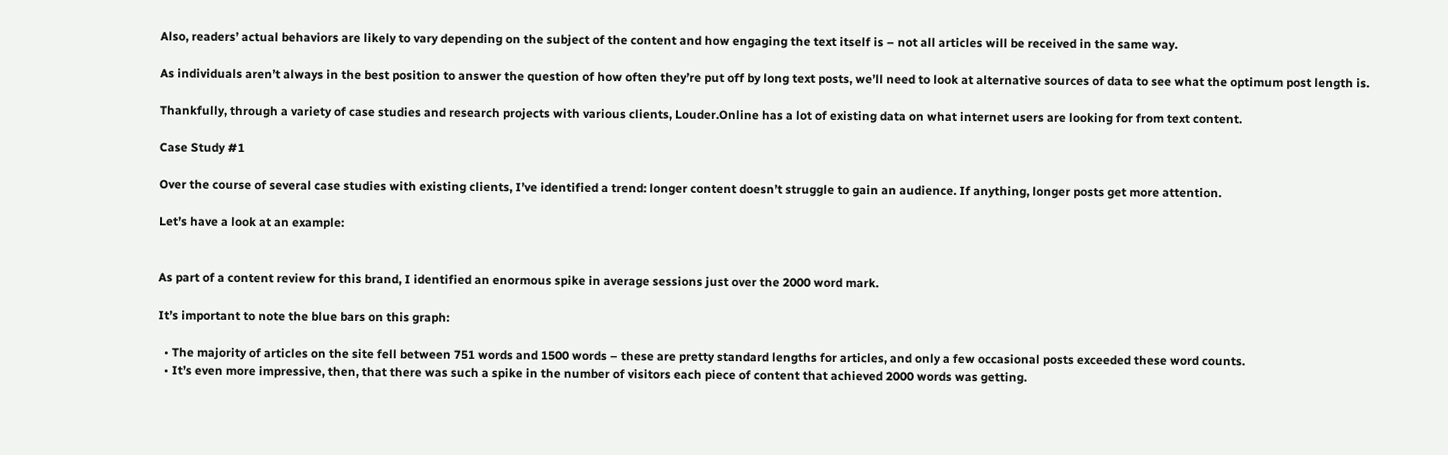Also, readers’ actual behaviors are likely to vary depending on the subject of the content and how engaging the text itself is – not all articles will be received in the same way.

As individuals aren’t always in the best position to answer the question of how often they’re put off by long text posts, we’ll need to look at alternative sources of data to see what the optimum post length is.

Thankfully, through a variety of case studies and research projects with various clients, Louder.Online has a lot of existing data on what internet users are looking for from text content.

Case Study #1

Over the course of several case studies with existing clients, I’ve identified a trend: longer content doesn’t struggle to gain an audience. If anything, longer posts get more attention.

Let’s have a look at an example:


As part of a content review for this brand, I identified an enormous spike in average sessions just over the 2000 word mark.

It’s important to note the blue bars on this graph:

  • The majority of articles on the site fell between 751 words and 1500 words – these are pretty standard lengths for articles, and only a few occasional posts exceeded these word counts.
  • It’s even more impressive, then, that there was such a spike in the number of visitors each piece of content that achieved 2000 words was getting.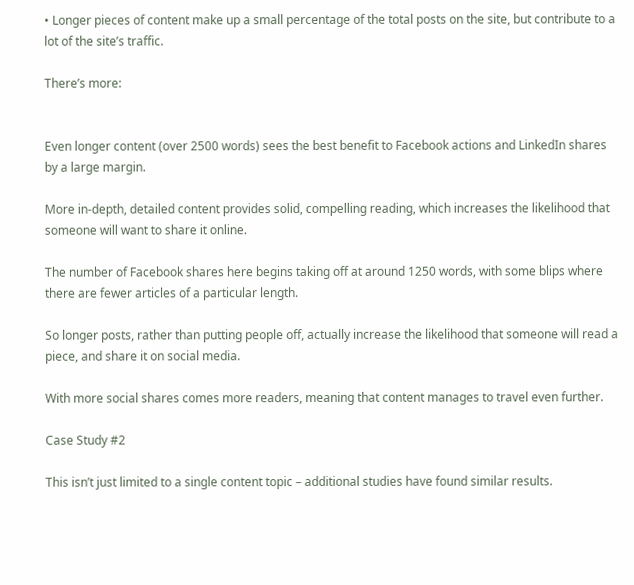• Longer pieces of content make up a small percentage of the total posts on the site, but contribute to a lot of the site’s traffic.

There’s more:


Even longer content (over 2500 words) sees the best benefit to Facebook actions and LinkedIn shares by a large margin.

More in-depth, detailed content provides solid, compelling reading, which increases the likelihood that someone will want to share it online.

The number of Facebook shares here begins taking off at around 1250 words, with some blips where there are fewer articles of a particular length.

So longer posts, rather than putting people off, actually increase the likelihood that someone will read a piece, and share it on social media.

With more social shares comes more readers, meaning that content manages to travel even further.

Case Study #2

This isn’t just limited to a single content topic – additional studies have found similar results.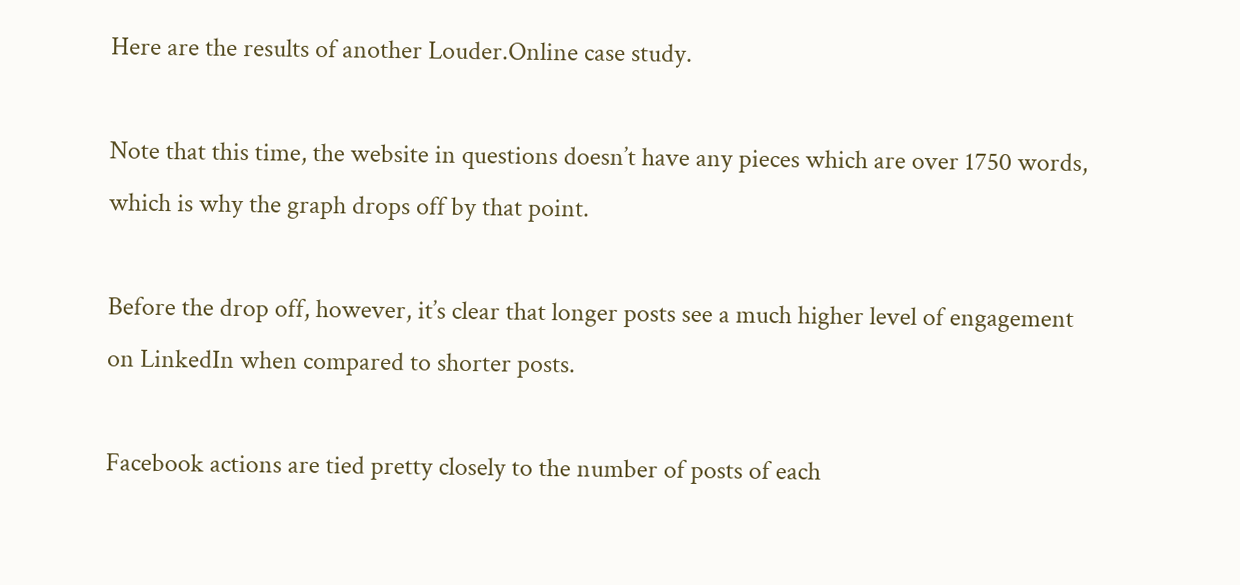Here are the results of another Louder.Online case study.

Note that this time, the website in questions doesn’t have any pieces which are over 1750 words, which is why the graph drops off by that point.

Before the drop off, however, it’s clear that longer posts see a much higher level of engagement on LinkedIn when compared to shorter posts.

Facebook actions are tied pretty closely to the number of posts of each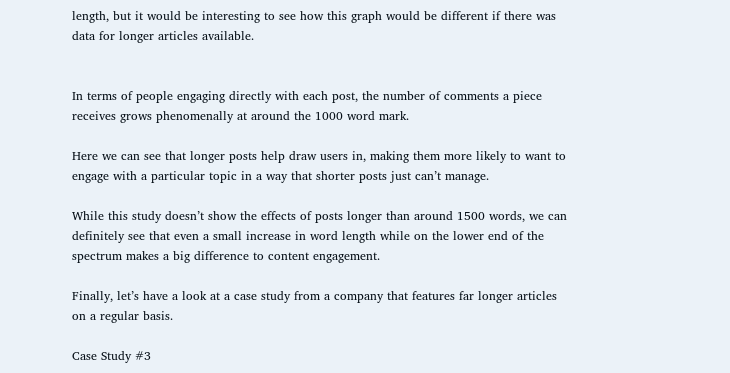length, but it would be interesting to see how this graph would be different if there was data for longer articles available.


In terms of people engaging directly with each post, the number of comments a piece receives grows phenomenally at around the 1000 word mark.

Here we can see that longer posts help draw users in, making them more likely to want to engage with a particular topic in a way that shorter posts just can’t manage.

While this study doesn’t show the effects of posts longer than around 1500 words, we can definitely see that even a small increase in word length while on the lower end of the spectrum makes a big difference to content engagement.

Finally, let’s have a look at a case study from a company that features far longer articles on a regular basis.

Case Study #3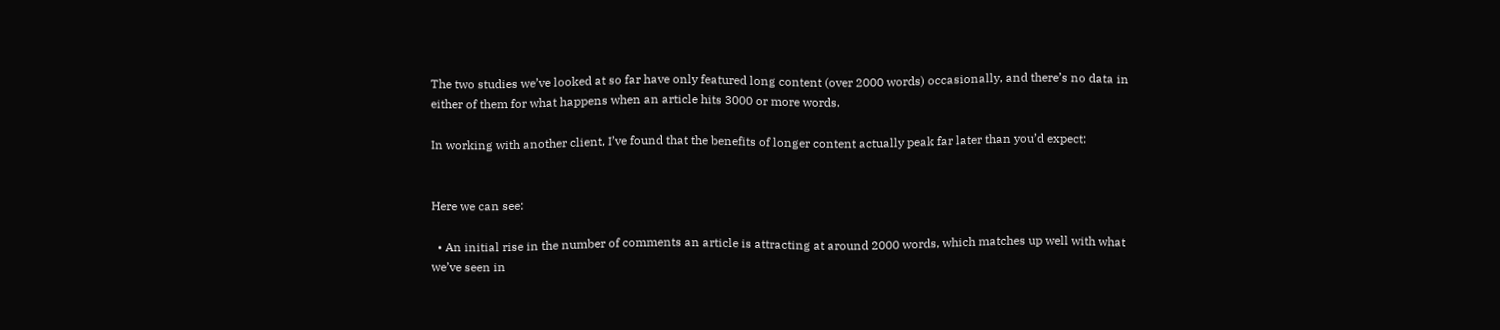The two studies we’ve looked at so far have only featured long content (over 2000 words) occasionally, and there’s no data in either of them for what happens when an article hits 3000 or more words.

In working with another client, I’ve found that the benefits of longer content actually peak far later than you’d expect:


Here we can see:

  • An initial rise in the number of comments an article is attracting at around 2000 words, which matches up well with what we’ve seen in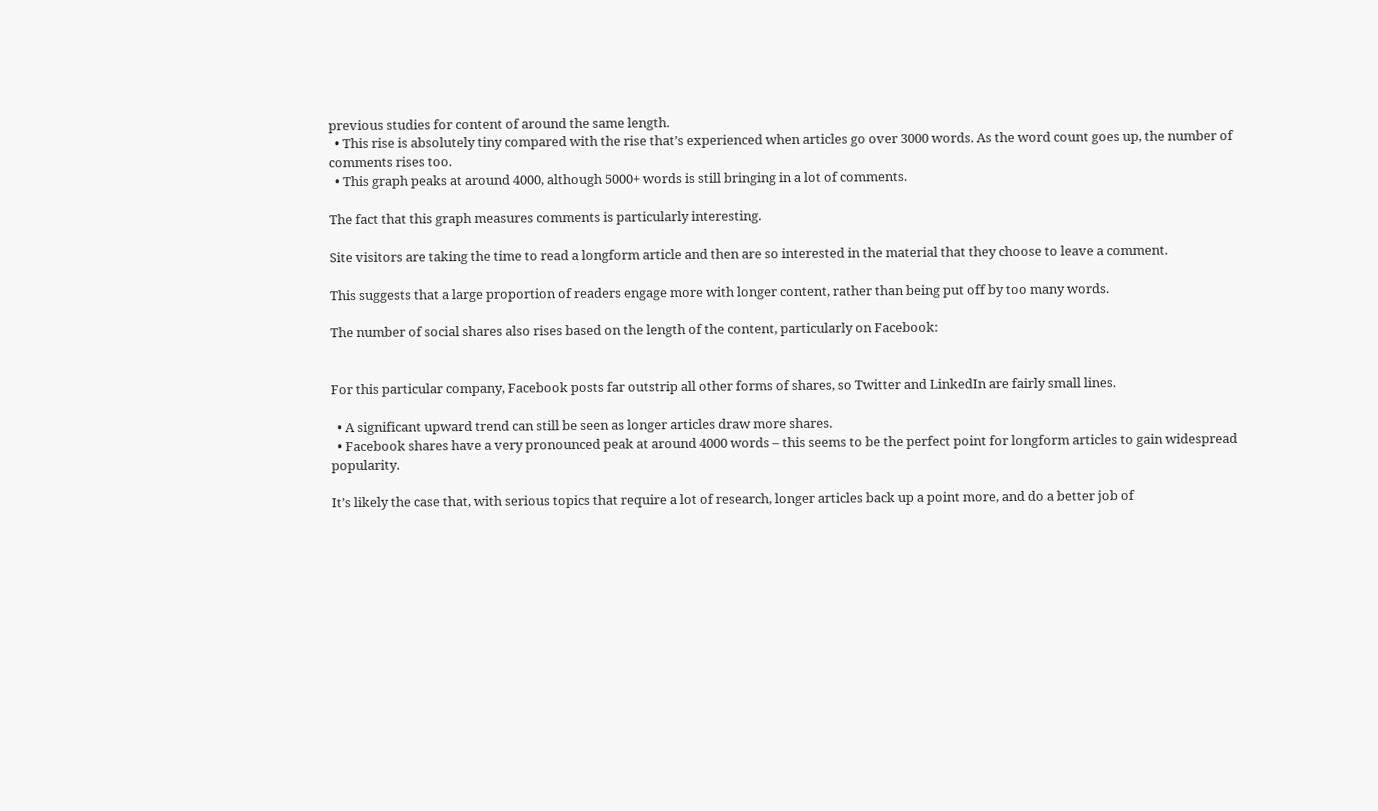previous studies for content of around the same length.
  • This rise is absolutely tiny compared with the rise that’s experienced when articles go over 3000 words. As the word count goes up, the number of comments rises too.
  • This graph peaks at around 4000, although 5000+ words is still bringing in a lot of comments.

The fact that this graph measures comments is particularly interesting.

Site visitors are taking the time to read a longform article and then are so interested in the material that they choose to leave a comment.

This suggests that a large proportion of readers engage more with longer content, rather than being put off by too many words.

The number of social shares also rises based on the length of the content, particularly on Facebook:


For this particular company, Facebook posts far outstrip all other forms of shares, so Twitter and LinkedIn are fairly small lines.

  • A significant upward trend can still be seen as longer articles draw more shares.
  • Facebook shares have a very pronounced peak at around 4000 words – this seems to be the perfect point for longform articles to gain widespread popularity.

It’s likely the case that, with serious topics that require a lot of research, longer articles back up a point more, and do a better job of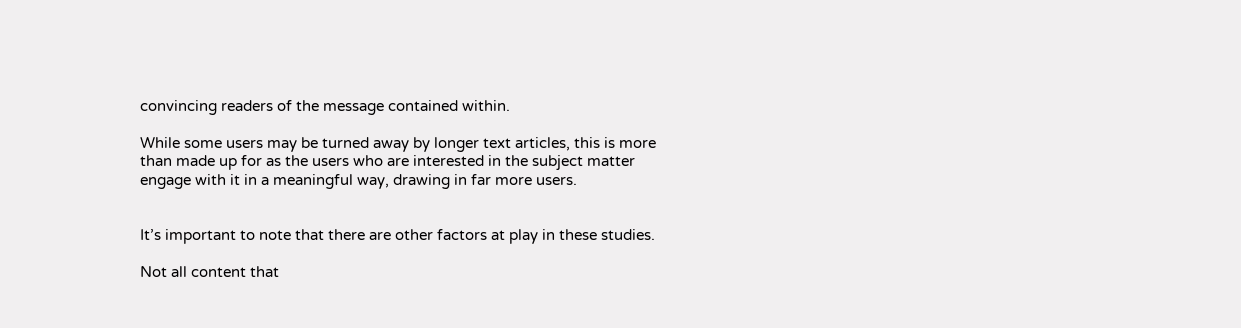convincing readers of the message contained within.

While some users may be turned away by longer text articles, this is more than made up for as the users who are interested in the subject matter engage with it in a meaningful way, drawing in far more users.


It’s important to note that there are other factors at play in these studies.

Not all content that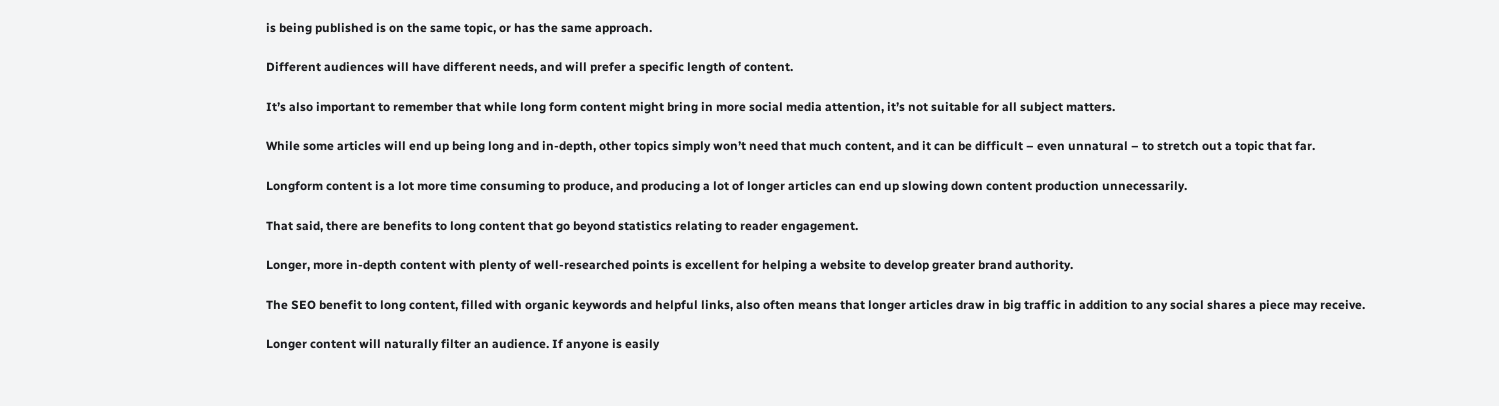is being published is on the same topic, or has the same approach.

Different audiences will have different needs, and will prefer a specific length of content.

It’s also important to remember that while long form content might bring in more social media attention, it’s not suitable for all subject matters.

While some articles will end up being long and in-depth, other topics simply won’t need that much content, and it can be difficult – even unnatural – to stretch out a topic that far.

Longform content is a lot more time consuming to produce, and producing a lot of longer articles can end up slowing down content production unnecessarily.

That said, there are benefits to long content that go beyond statistics relating to reader engagement.

Longer, more in-depth content with plenty of well-researched points is excellent for helping a website to develop greater brand authority.

The SEO benefit to long content, filled with organic keywords and helpful links, also often means that longer articles draw in big traffic in addition to any social shares a piece may receive.

Longer content will naturally filter an audience. If anyone is easily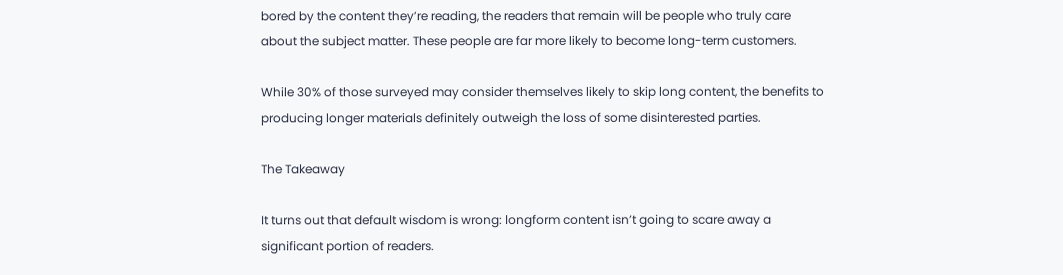bored by the content they’re reading, the readers that remain will be people who truly care about the subject matter. These people are far more likely to become long-term customers.

While 30% of those surveyed may consider themselves likely to skip long content, the benefits to producing longer materials definitely outweigh the loss of some disinterested parties.

The Takeaway

It turns out that default wisdom is wrong: longform content isn’t going to scare away a significant portion of readers.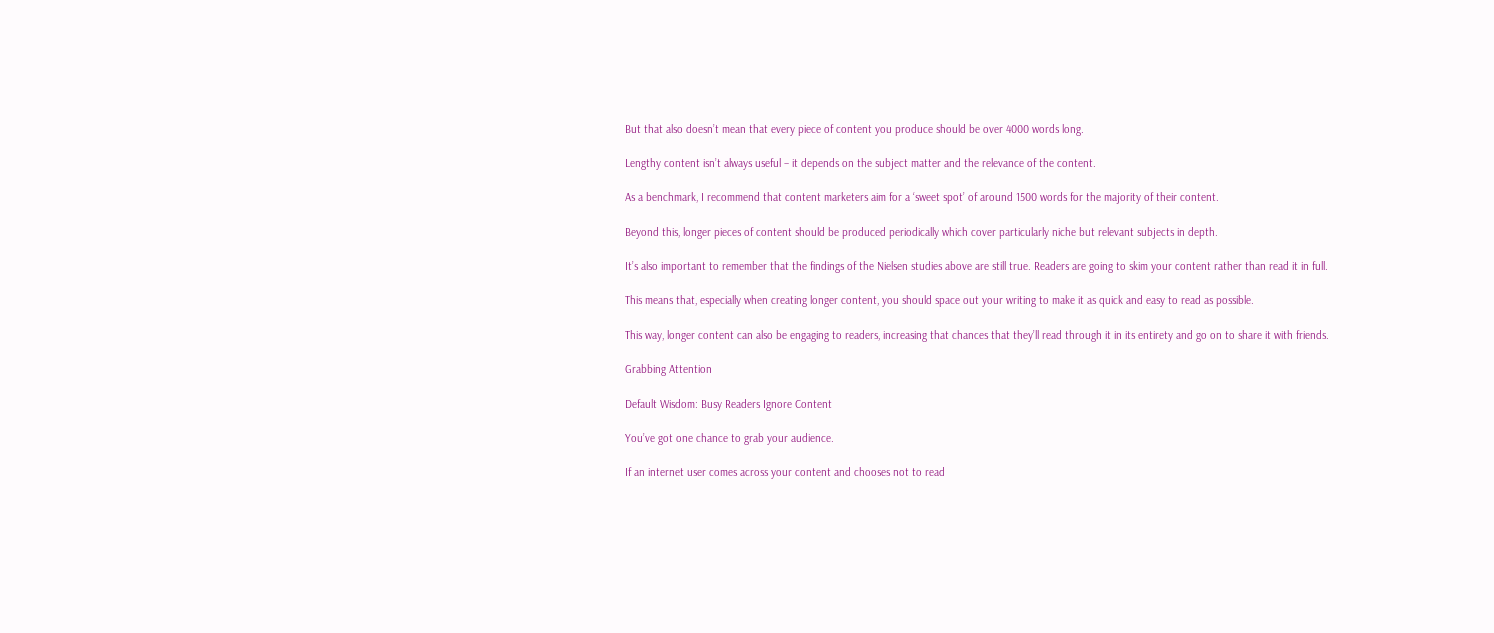But that also doesn’t mean that every piece of content you produce should be over 4000 words long.

Lengthy content isn’t always useful – it depends on the subject matter and the relevance of the content.

As a benchmark, I recommend that content marketers aim for a ‘sweet spot’ of around 1500 words for the majority of their content.

Beyond this, longer pieces of content should be produced periodically which cover particularly niche but relevant subjects in depth.

It’s also important to remember that the findings of the Nielsen studies above are still true. Readers are going to skim your content rather than read it in full.

This means that, especially when creating longer content, you should space out your writing to make it as quick and easy to read as possible.

This way, longer content can also be engaging to readers, increasing that chances that they’ll read through it in its entirety and go on to share it with friends.

Grabbing Attention

Default Wisdom: Busy Readers Ignore Content

You’ve got one chance to grab your audience.

If an internet user comes across your content and chooses not to read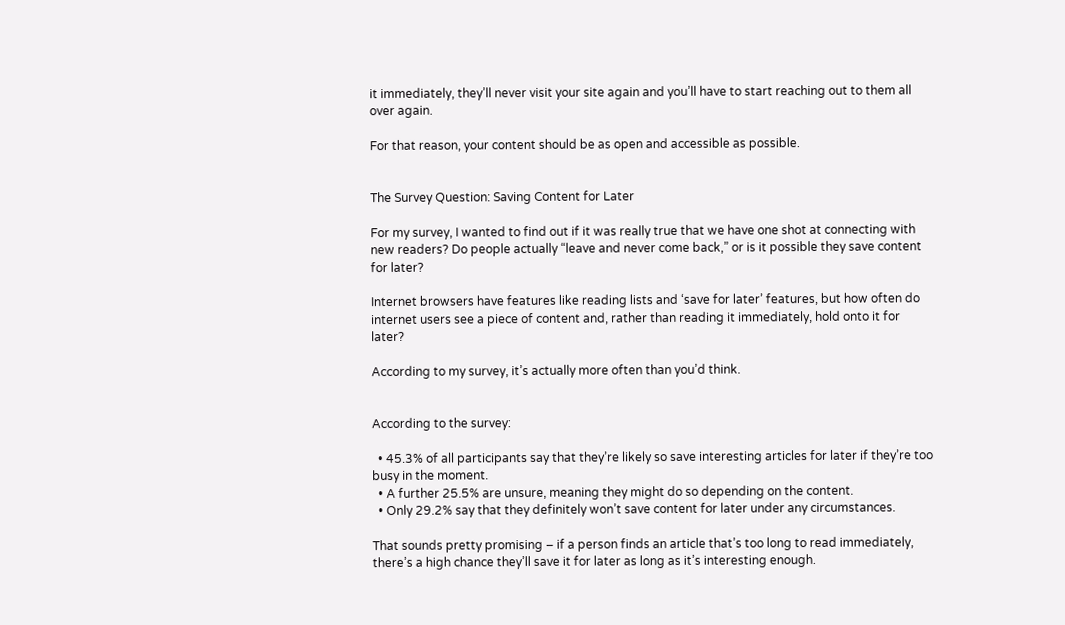it immediately, they’ll never visit your site again and you’ll have to start reaching out to them all over again.

For that reason, your content should be as open and accessible as possible.


The Survey Question: Saving Content for Later

For my survey, I wanted to find out if it was really true that we have one shot at connecting with new readers? Do people actually “leave and never come back,” or is it possible they save content for later?

Internet browsers have features like reading lists and ‘save for later’ features, but how often do internet users see a piece of content and, rather than reading it immediately, hold onto it for later?

According to my survey, it’s actually more often than you’d think.


According to the survey:

  • 45.3% of all participants say that they’re likely so save interesting articles for later if they’re too busy in the moment.
  • A further 25.5% are unsure, meaning they might do so depending on the content.
  • Only 29.2% say that they definitely won’t save content for later under any circumstances.

That sounds pretty promising – if a person finds an article that’s too long to read immediately, there’s a high chance they’ll save it for later as long as it’s interesting enough.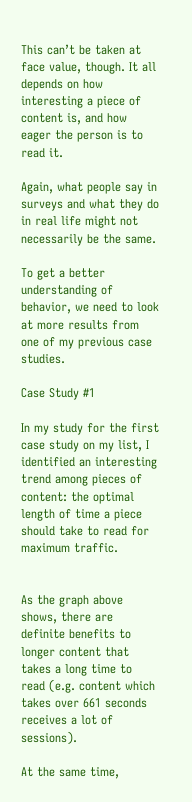This can’t be taken at face value, though. It all depends on how interesting a piece of content is, and how eager the person is to read it.

Again, what people say in surveys and what they do in real life might not necessarily be the same.

To get a better understanding of behavior, we need to look at more results from one of my previous case studies.

Case Study #1

In my study for the first case study on my list, I identified an interesting trend among pieces of content: the optimal length of time a piece should take to read for maximum traffic.


As the graph above shows, there are definite benefits to longer content that takes a long time to read (e.g. content which takes over 661 seconds receives a lot of sessions).

At the same time,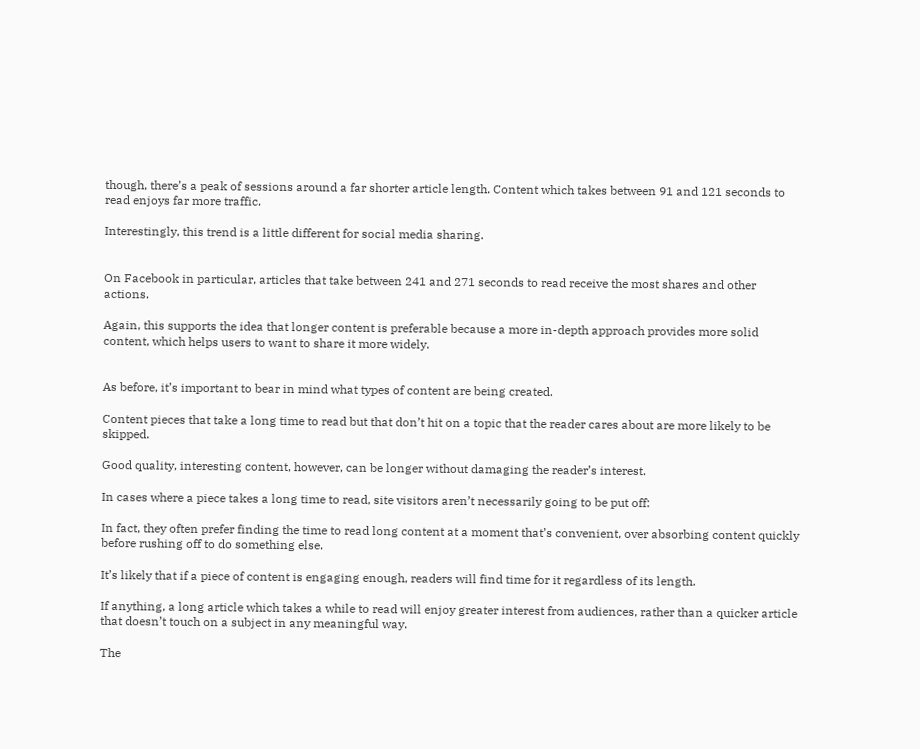though, there’s a peak of sessions around a far shorter article length. Content which takes between 91 and 121 seconds to read enjoys far more traffic.

Interestingly, this trend is a little different for social media sharing.


On Facebook in particular, articles that take between 241 and 271 seconds to read receive the most shares and other actions.

Again, this supports the idea that longer content is preferable because a more in-depth approach provides more solid content, which helps users to want to share it more widely.


As before, it’s important to bear in mind what types of content are being created.

Content pieces that take a long time to read but that don’t hit on a topic that the reader cares about are more likely to be skipped.

Good quality, interesting content, however, can be longer without damaging the reader’s interest.

In cases where a piece takes a long time to read, site visitors aren’t necessarily going to be put off:

In fact, they often prefer finding the time to read long content at a moment that’s convenient, over absorbing content quickly before rushing off to do something else.

It’s likely that if a piece of content is engaging enough, readers will find time for it regardless of its length.

If anything, a long article which takes a while to read will enjoy greater interest from audiences, rather than a quicker article that doesn’t touch on a subject in any meaningful way.

The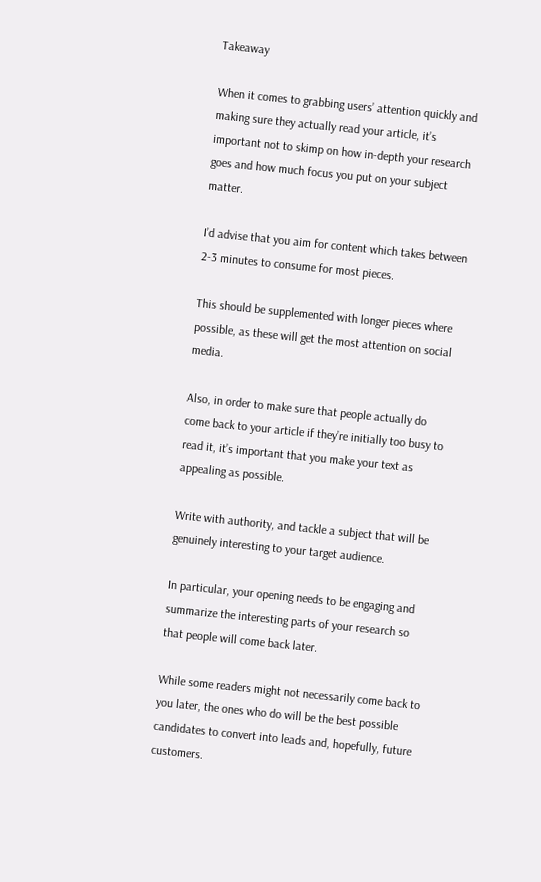Takeaway

When it comes to grabbing users’ attention quickly and making sure they actually read your article, it’s important not to skimp on how in-depth your research goes and how much focus you put on your subject matter.

I’d advise that you aim for content which takes between 2-3 minutes to consume for most pieces.

This should be supplemented with longer pieces where possible, as these will get the most attention on social media.

Also, in order to make sure that people actually do come back to your article if they’re initially too busy to read it, it’s important that you make your text as appealing as possible.

Write with authority, and tackle a subject that will be genuinely interesting to your target audience.

In particular, your opening needs to be engaging and summarize the interesting parts of your research so that people will come back later.

While some readers might not necessarily come back to you later, the ones who do will be the best possible candidates to convert into leads and, hopefully, future customers.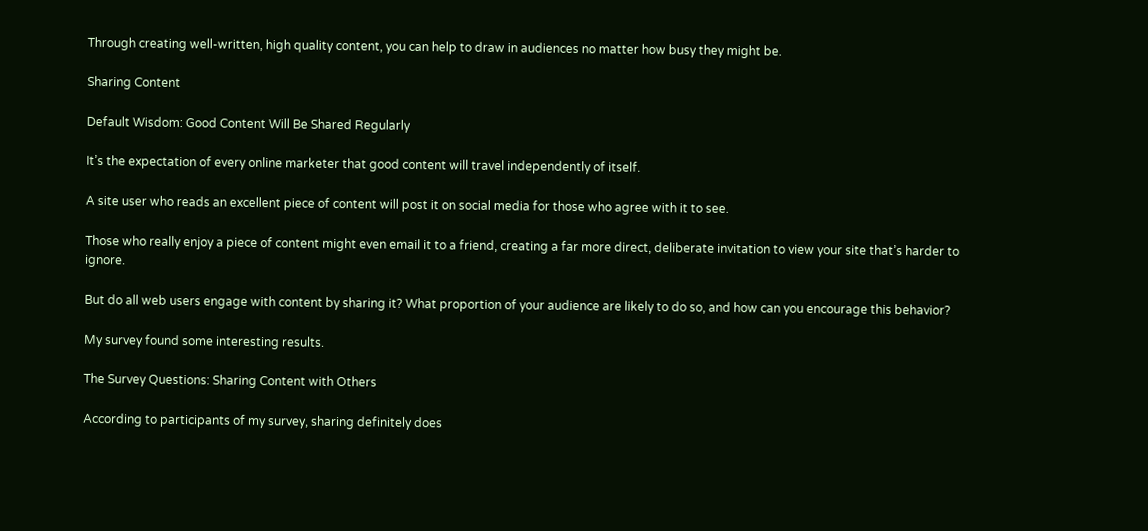Through creating well-written, high quality content, you can help to draw in audiences no matter how busy they might be.

Sharing Content

Default Wisdom: Good Content Will Be Shared Regularly

It’s the expectation of every online marketer that good content will travel independently of itself.

A site user who reads an excellent piece of content will post it on social media for those who agree with it to see.

Those who really enjoy a piece of content might even email it to a friend, creating a far more direct, deliberate invitation to view your site that’s harder to ignore.

But do all web users engage with content by sharing it? What proportion of your audience are likely to do so, and how can you encourage this behavior?

My survey found some interesting results.

The Survey Questions: Sharing Content with Others

According to participants of my survey, sharing definitely does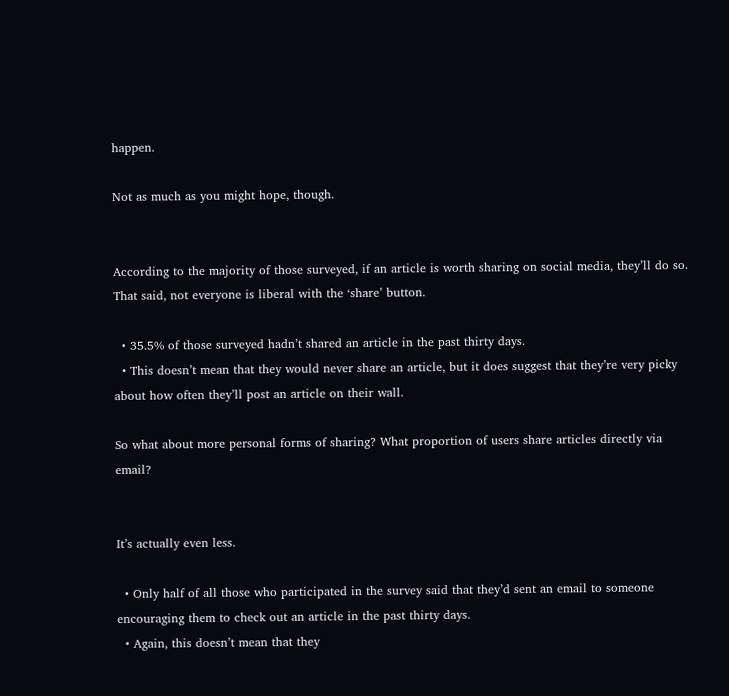happen.

Not as much as you might hope, though.


According to the majority of those surveyed, if an article is worth sharing on social media, they’ll do so. That said, not everyone is liberal with the ‘share’ button.

  • 35.5% of those surveyed hadn’t shared an article in the past thirty days.
  • This doesn’t mean that they would never share an article, but it does suggest that they’re very picky about how often they’ll post an article on their wall.

So what about more personal forms of sharing? What proportion of users share articles directly via email?


It’s actually even less.

  • Only half of all those who participated in the survey said that they’d sent an email to someone encouraging them to check out an article in the past thirty days.
  • Again, this doesn’t mean that they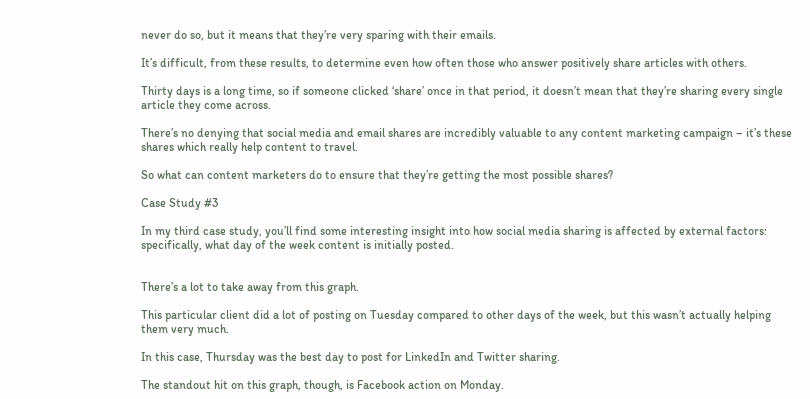never do so, but it means that they’re very sparing with their emails.

It’s difficult, from these results, to determine even how often those who answer positively share articles with others.

Thirty days is a long time, so if someone clicked ‘share’ once in that period, it doesn’t mean that they’re sharing every single article they come across.

There’s no denying that social media and email shares are incredibly valuable to any content marketing campaign – it’s these shares which really help content to travel.

So what can content marketers do to ensure that they’re getting the most possible shares?

Case Study #3

In my third case study, you’ll find some interesting insight into how social media sharing is affected by external factors: specifically, what day of the week content is initially posted.


There’s a lot to take away from this graph.

This particular client did a lot of posting on Tuesday compared to other days of the week, but this wasn’t actually helping them very much.

In this case, Thursday was the best day to post for LinkedIn and Twitter sharing.

The standout hit on this graph, though, is Facebook action on Monday.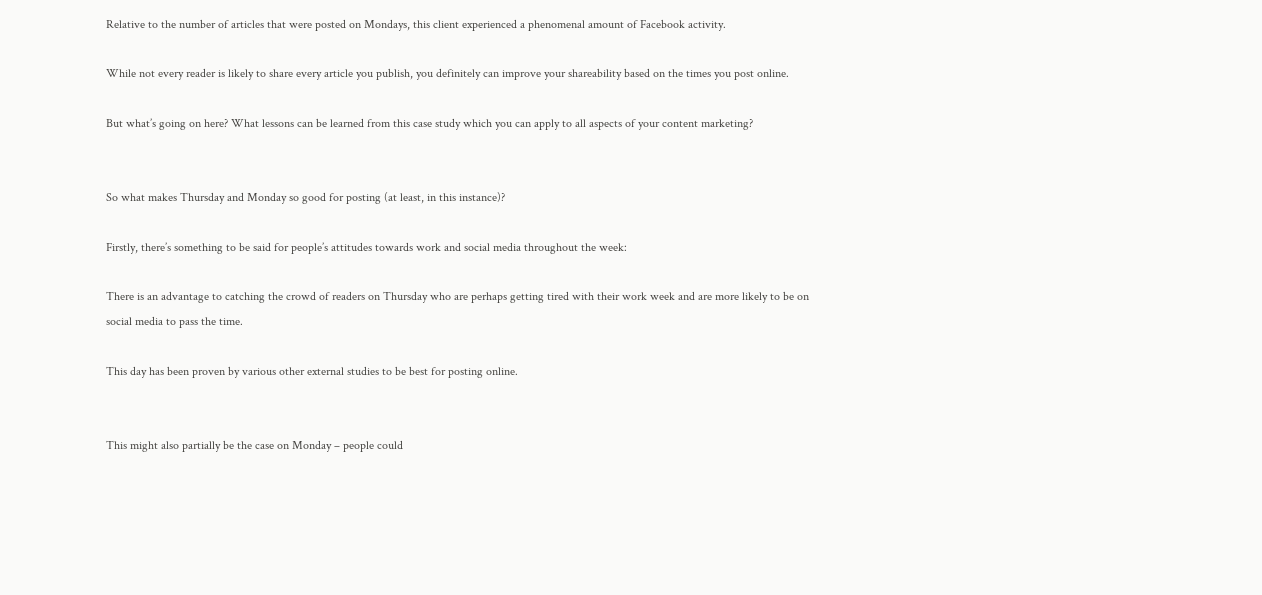Relative to the number of articles that were posted on Mondays, this client experienced a phenomenal amount of Facebook activity.

While not every reader is likely to share every article you publish, you definitely can improve your shareability based on the times you post online.

But what’s going on here? What lessons can be learned from this case study which you can apply to all aspects of your content marketing?


So what makes Thursday and Monday so good for posting (at least, in this instance)?

Firstly, there’s something to be said for people’s attitudes towards work and social media throughout the week:

There is an advantage to catching the crowd of readers on Thursday who are perhaps getting tired with their work week and are more likely to be on social media to pass the time.

This day has been proven by various other external studies to be best for posting online.


This might also partially be the case on Monday – people could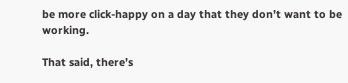be more click-happy on a day that they don’t want to be working.

That said, there’s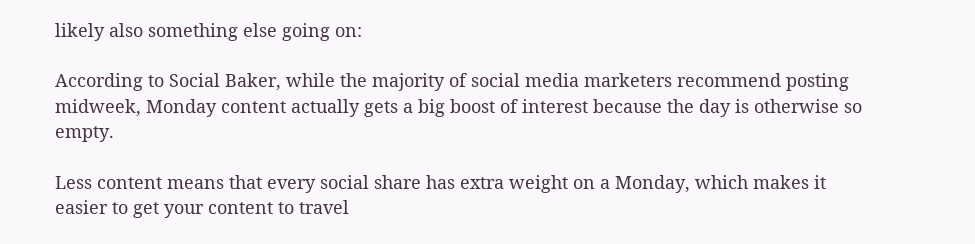likely also something else going on:

According to Social Baker, while the majority of social media marketers recommend posting midweek, Monday content actually gets a big boost of interest because the day is otherwise so empty.

Less content means that every social share has extra weight on a Monday, which makes it easier to get your content to travel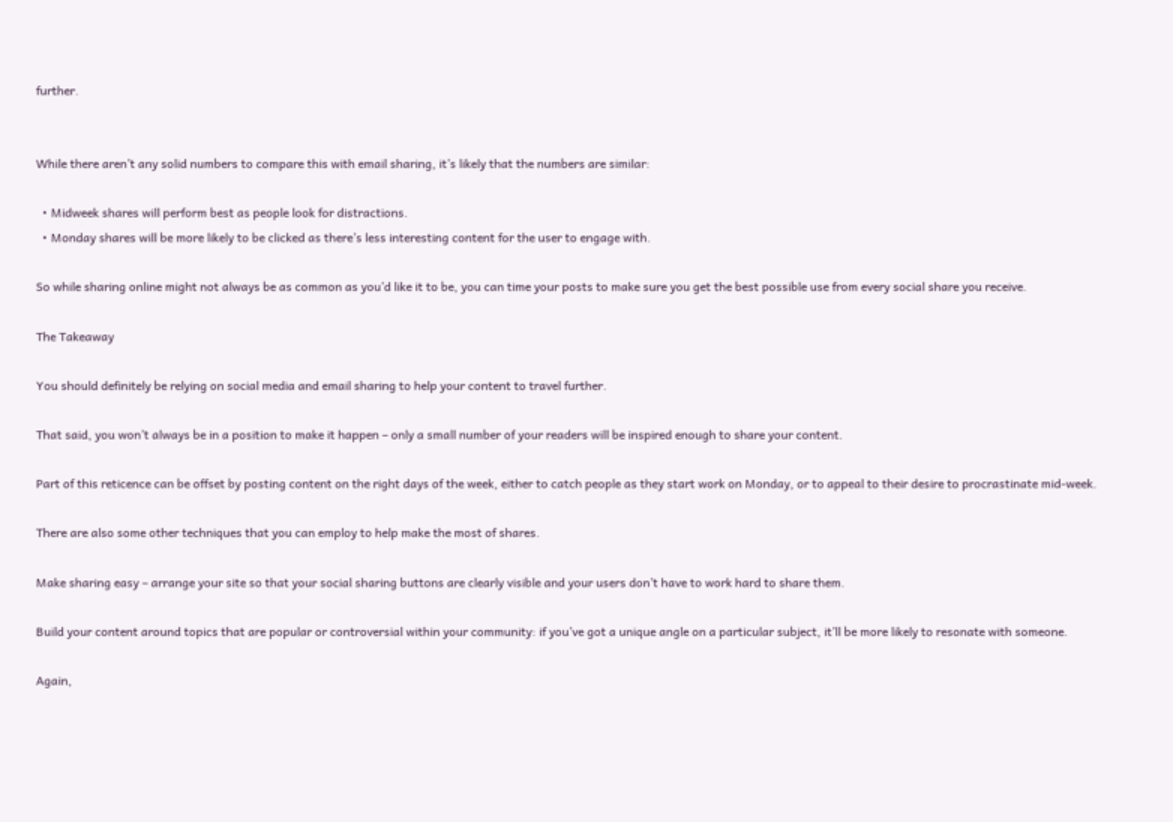further.


While there aren’t any solid numbers to compare this with email sharing, it’s likely that the numbers are similar:

  • Midweek shares will perform best as people look for distractions.
  • Monday shares will be more likely to be clicked as there’s less interesting content for the user to engage with.

So while sharing online might not always be as common as you’d like it to be, you can time your posts to make sure you get the best possible use from every social share you receive.

The Takeaway

You should definitely be relying on social media and email sharing to help your content to travel further.

That said, you won’t always be in a position to make it happen – only a small number of your readers will be inspired enough to share your content.

Part of this reticence can be offset by posting content on the right days of the week, either to catch people as they start work on Monday, or to appeal to their desire to procrastinate mid-week.

There are also some other techniques that you can employ to help make the most of shares.

Make sharing easy – arrange your site so that your social sharing buttons are clearly visible and your users don’t have to work hard to share them.

Build your content around topics that are popular or controversial within your community: if you’ve got a unique angle on a particular subject, it’ll be more likely to resonate with someone.

Again,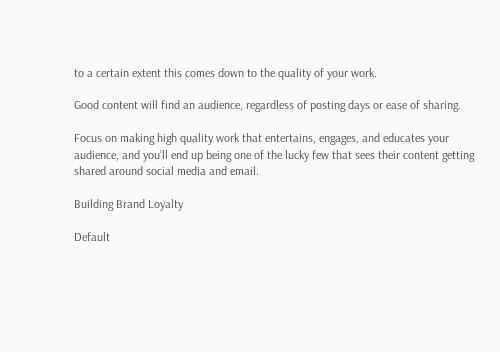to a certain extent this comes down to the quality of your work.

Good content will find an audience, regardless of posting days or ease of sharing.

Focus on making high quality work that entertains, engages, and educates your audience, and you’ll end up being one of the lucky few that sees their content getting shared around social media and email.

Building Brand Loyalty

Default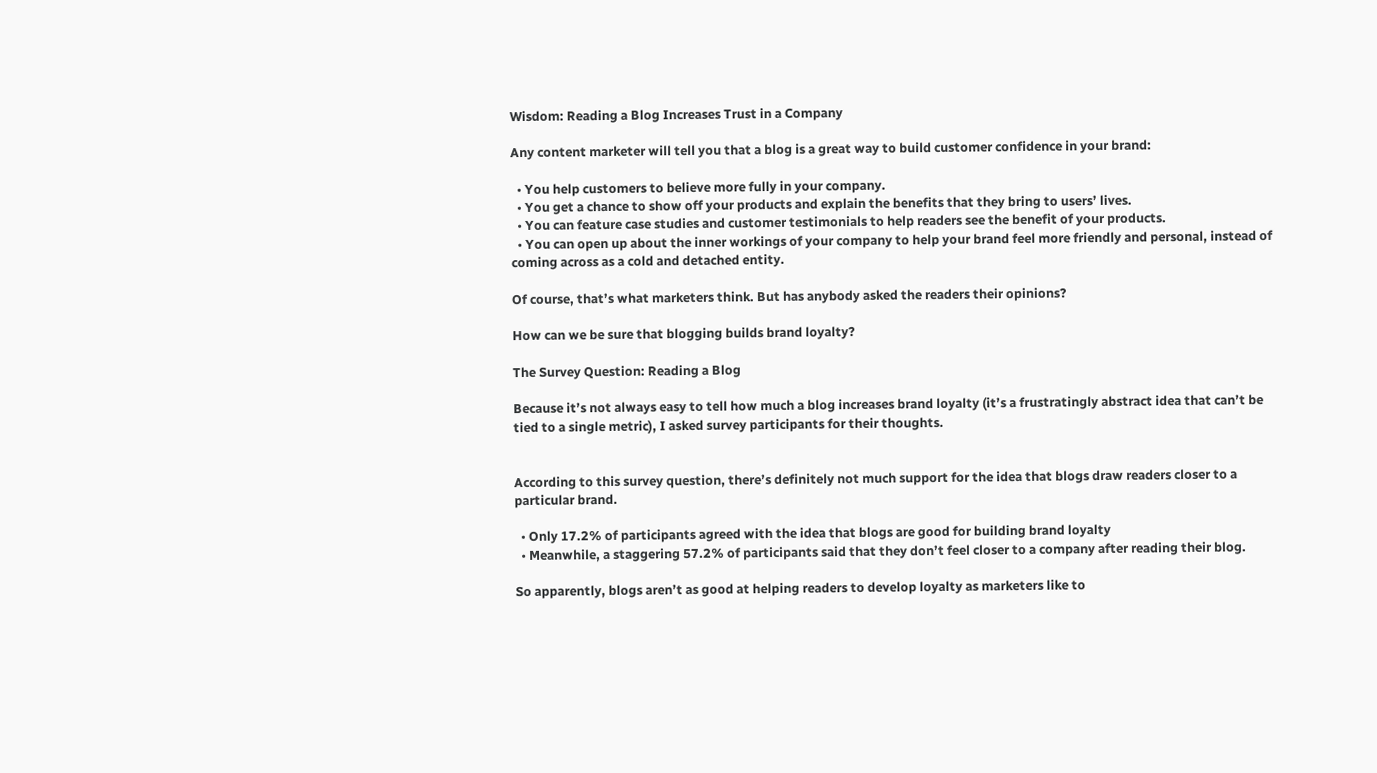Wisdom: Reading a Blog Increases Trust in a Company

Any content marketer will tell you that a blog is a great way to build customer confidence in your brand:

  • You help customers to believe more fully in your company.
  • You get a chance to show off your products and explain the benefits that they bring to users’ lives.
  • You can feature case studies and customer testimonials to help readers see the benefit of your products.
  • You can open up about the inner workings of your company to help your brand feel more friendly and personal, instead of coming across as a cold and detached entity.

Of course, that’s what marketers think. But has anybody asked the readers their opinions?

How can we be sure that blogging builds brand loyalty?

The Survey Question: Reading a Blog

Because it’s not always easy to tell how much a blog increases brand loyalty (it’s a frustratingly abstract idea that can’t be tied to a single metric), I asked survey participants for their thoughts.


According to this survey question, there’s definitely not much support for the idea that blogs draw readers closer to a particular brand.

  • Only 17.2% of participants agreed with the idea that blogs are good for building brand loyalty
  • Meanwhile, a staggering 57.2% of participants said that they don’t feel closer to a company after reading their blog.

So apparently, blogs aren’t as good at helping readers to develop loyalty as marketers like to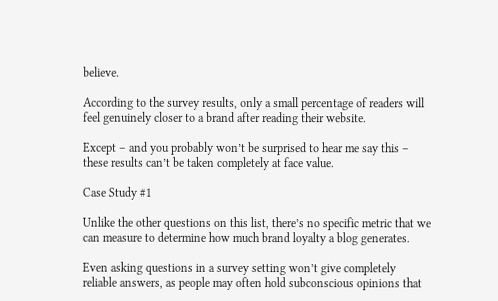believe.

According to the survey results, only a small percentage of readers will feel genuinely closer to a brand after reading their website.

Except – and you probably won’t be surprised to hear me say this – these results can’t be taken completely at face value.

Case Study #1

Unlike the other questions on this list, there’s no specific metric that we can measure to determine how much brand loyalty a blog generates.

Even asking questions in a survey setting won’t give completely reliable answers, as people may often hold subconscious opinions that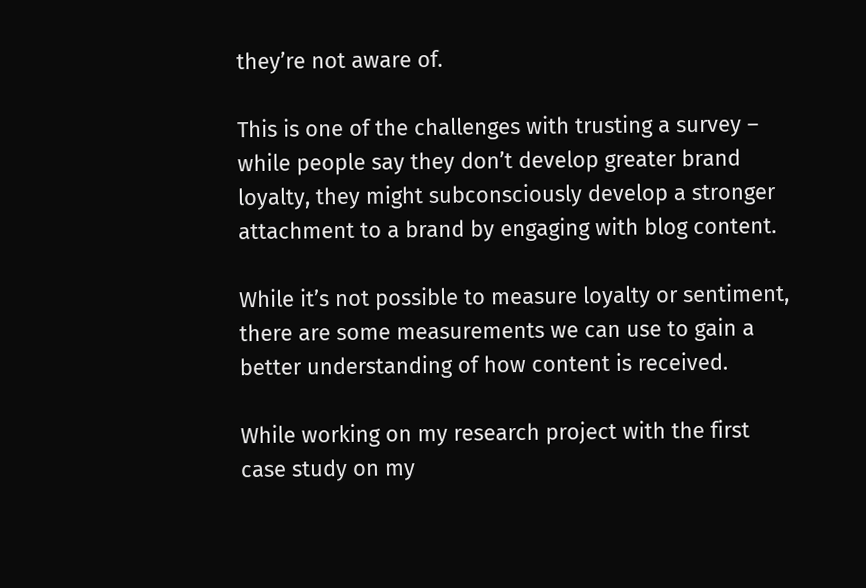they’re not aware of.

This is one of the challenges with trusting a survey – while people say they don’t develop greater brand loyalty, they might subconsciously develop a stronger attachment to a brand by engaging with blog content.

While it’s not possible to measure loyalty or sentiment, there are some measurements we can use to gain a better understanding of how content is received.

While working on my research project with the first case study on my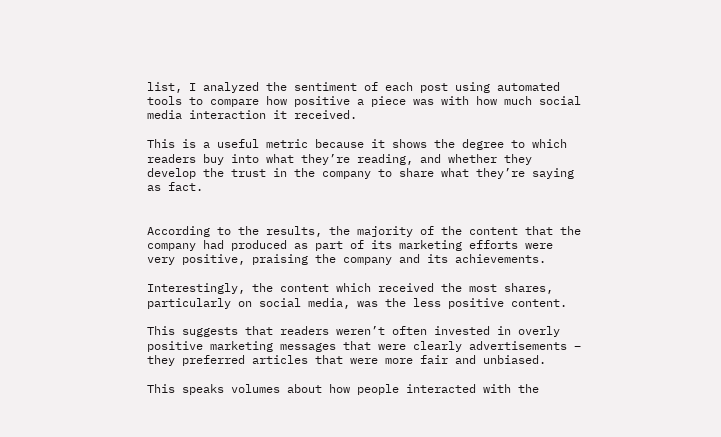list, I analyzed the sentiment of each post using automated tools to compare how positive a piece was with how much social media interaction it received.

This is a useful metric because it shows the degree to which readers buy into what they’re reading, and whether they develop the trust in the company to share what they’re saying as fact.


According to the results, the majority of the content that the company had produced as part of its marketing efforts were very positive, praising the company and its achievements.

Interestingly, the content which received the most shares, particularly on social media, was the less positive content.

This suggests that readers weren’t often invested in overly positive marketing messages that were clearly advertisements – they preferred articles that were more fair and unbiased.

This speaks volumes about how people interacted with the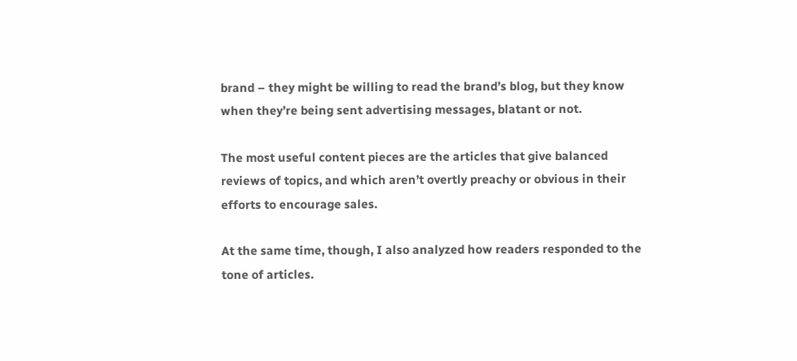brand – they might be willing to read the brand’s blog, but they know when they’re being sent advertising messages, blatant or not.

The most useful content pieces are the articles that give balanced reviews of topics, and which aren’t overtly preachy or obvious in their efforts to encourage sales.

At the same time, though, I also analyzed how readers responded to the tone of articles.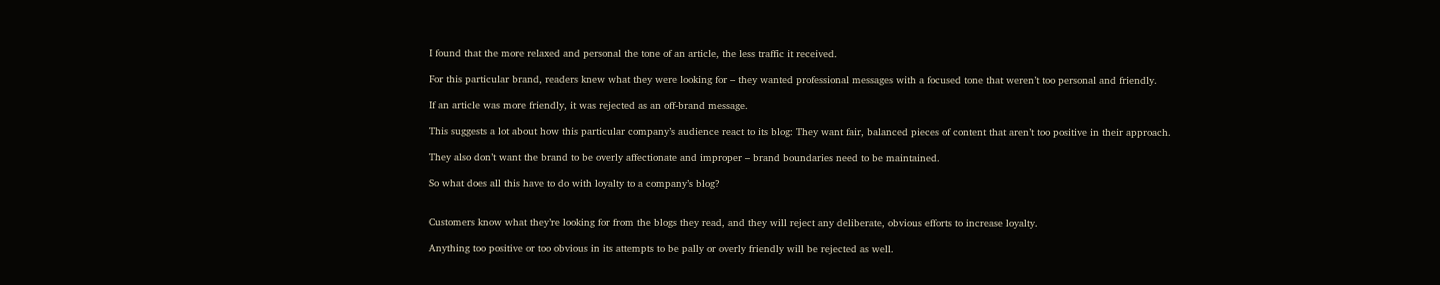I found that the more relaxed and personal the tone of an article, the less traffic it received.

For this particular brand, readers knew what they were looking for – they wanted professional messages with a focused tone that weren’t too personal and friendly.

If an article was more friendly, it was rejected as an off-brand message.

This suggests a lot about how this particular company’s audience react to its blog: They want fair, balanced pieces of content that aren’t too positive in their approach.

They also don’t want the brand to be overly affectionate and improper – brand boundaries need to be maintained.

So what does all this have to do with loyalty to a company’s blog?


Customers know what they’re looking for from the blogs they read, and they will reject any deliberate, obvious efforts to increase loyalty.

Anything too positive or too obvious in its attempts to be pally or overly friendly will be rejected as well.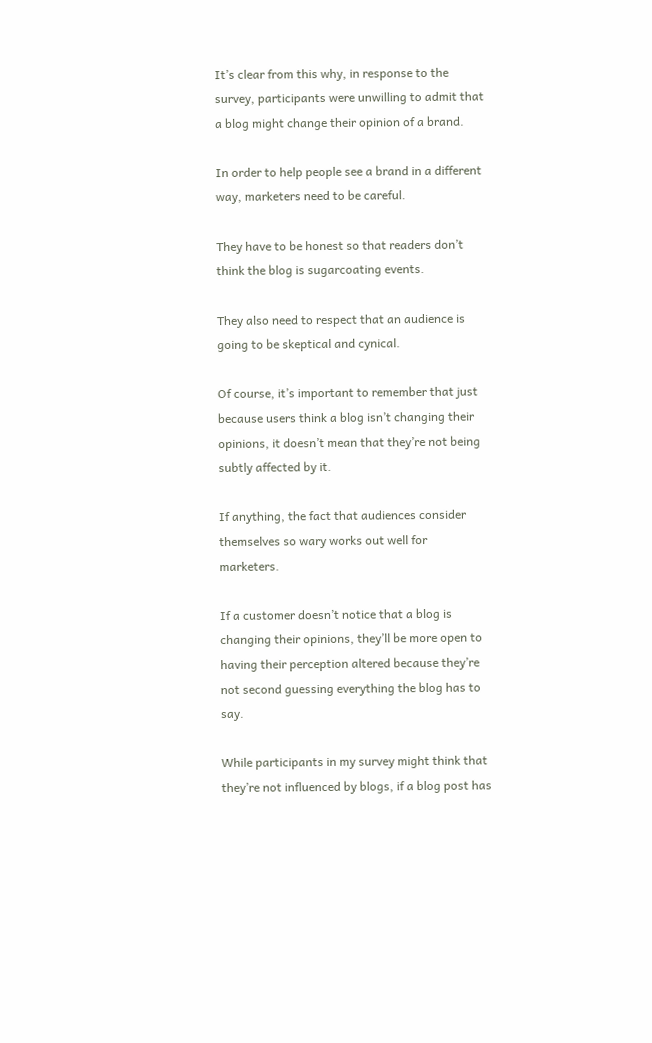It’s clear from this why, in response to the survey, participants were unwilling to admit that a blog might change their opinion of a brand.

In order to help people see a brand in a different way, marketers need to be careful.

They have to be honest so that readers don’t think the blog is sugarcoating events.

They also need to respect that an audience is going to be skeptical and cynical.

Of course, it’s important to remember that just because users think a blog isn’t changing their opinions, it doesn’t mean that they’re not being subtly affected by it.

If anything, the fact that audiences consider themselves so wary works out well for marketers.

If a customer doesn’t notice that a blog is changing their opinions, they’ll be more open to having their perception altered because they’re not second guessing everything the blog has to say.

While participants in my survey might think that they’re not influenced by blogs, if a blog post has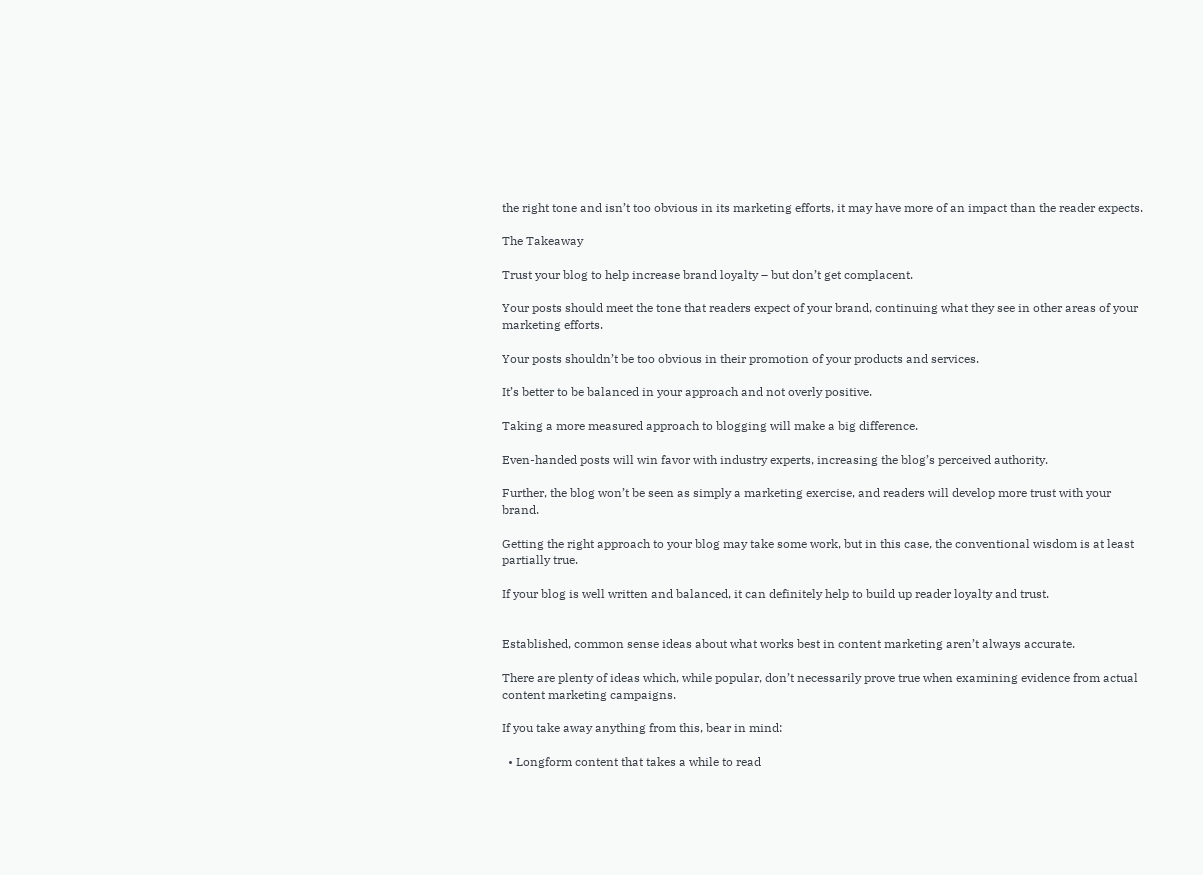the right tone and isn’t too obvious in its marketing efforts, it may have more of an impact than the reader expects.

The Takeaway

Trust your blog to help increase brand loyalty – but don’t get complacent.

Your posts should meet the tone that readers expect of your brand, continuing what they see in other areas of your marketing efforts.

Your posts shouldn’t be too obvious in their promotion of your products and services.

It’s better to be balanced in your approach and not overly positive.

Taking a more measured approach to blogging will make a big difference.

Even-handed posts will win favor with industry experts, increasing the blog’s perceived authority.

Further, the blog won’t be seen as simply a marketing exercise, and readers will develop more trust with your brand.

Getting the right approach to your blog may take some work, but in this case, the conventional wisdom is at least partially true.

If your blog is well written and balanced, it can definitely help to build up reader loyalty and trust.


Established, common sense ideas about what works best in content marketing aren’t always accurate.

There are plenty of ideas which, while popular, don’t necessarily prove true when examining evidence from actual content marketing campaigns.

If you take away anything from this, bear in mind:

  • Longform content that takes a while to read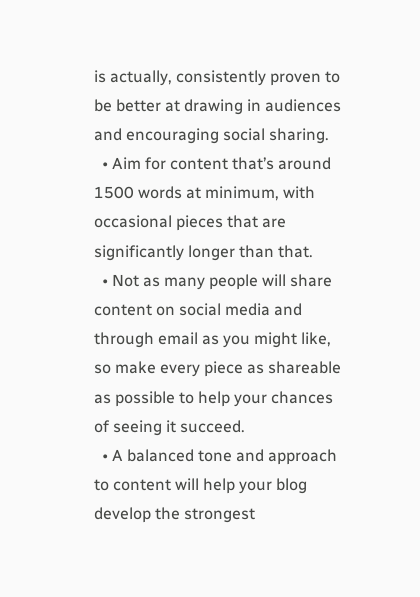is actually, consistently proven to be better at drawing in audiences and encouraging social sharing.
  • Aim for content that’s around 1500 words at minimum, with occasional pieces that are significantly longer than that.
  • Not as many people will share content on social media and through email as you might like, so make every piece as shareable as possible to help your chances of seeing it succeed.
  • A balanced tone and approach to content will help your blog develop the strongest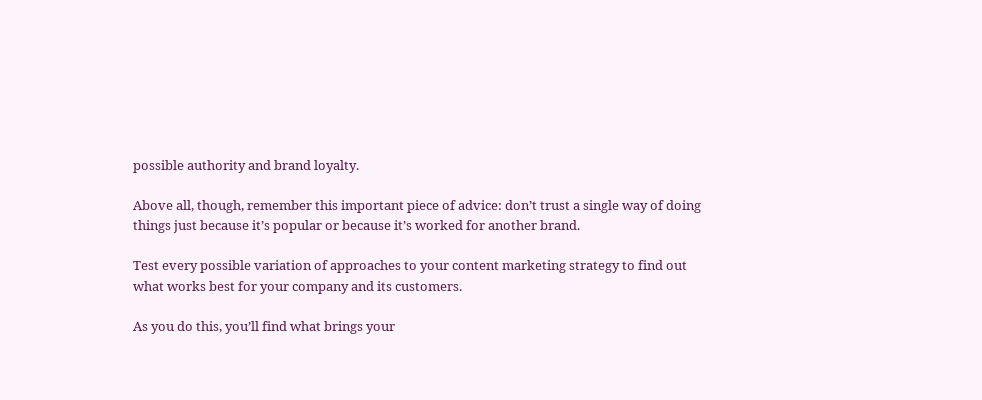possible authority and brand loyalty.

Above all, though, remember this important piece of advice: don’t trust a single way of doing things just because it’s popular or because it’s worked for another brand.

Test every possible variation of approaches to your content marketing strategy to find out what works best for your company and its customers.

As you do this, you’ll find what brings your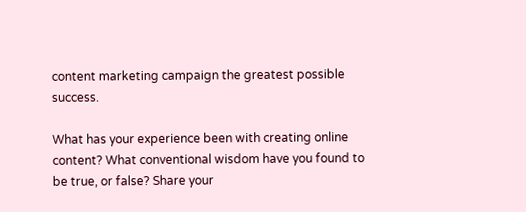content marketing campaign the greatest possible success.

What has your experience been with creating online content? What conventional wisdom have you found to be true, or false? Share your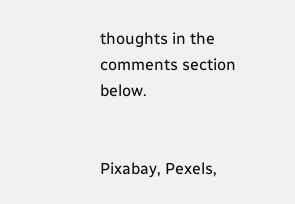thoughts in the comments section below.


Pixabay, Pexels,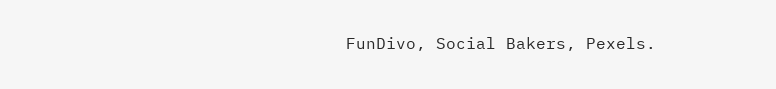FunDivo, Social Bakers, Pexels.